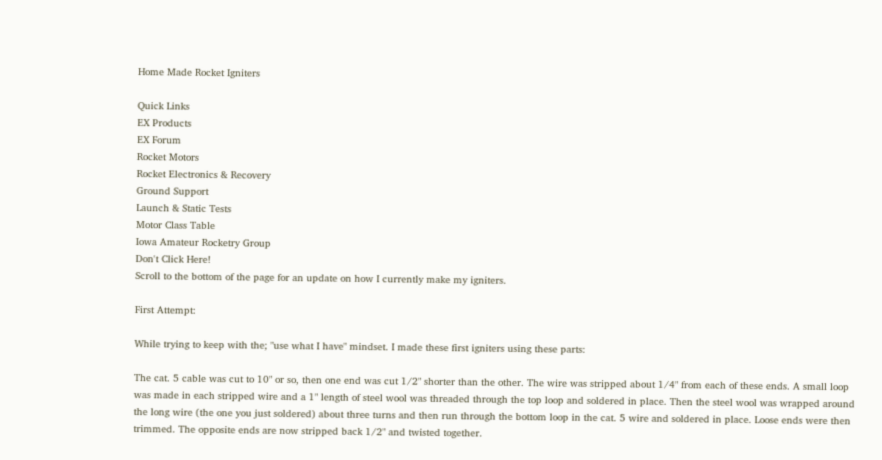Home Made Rocket Igniters

Quick Links
EX Products
EX Forum
Rocket Motors
Rocket Electronics & Recovery
Ground Support
Launch & Static Tests
Motor Class Table
Iowa Amateur Rocketry Group
Don't Click Here!
Scroll to the bottom of the page for an update on how I currently make my igniters.

First Attempt:

While trying to keep with the; "use what I have" mindset. I made these first igniters using these parts:

The cat. 5 cable was cut to 10" or so, then one end was cut 1/2" shorter than the other. The wire was stripped about 1/4" from each of these ends. A small loop was made in each stripped wire and a 1" length of steel wool was threaded through the top loop and soldered in place. Then the steel wool was wrapped around the long wire (the one you just soldered) about three turns and then run through the bottom loop in the cat. 5 wire and soldered in place. Loose ends were then trimmed. The opposite ends are now stripped back 1/2" and twisted together.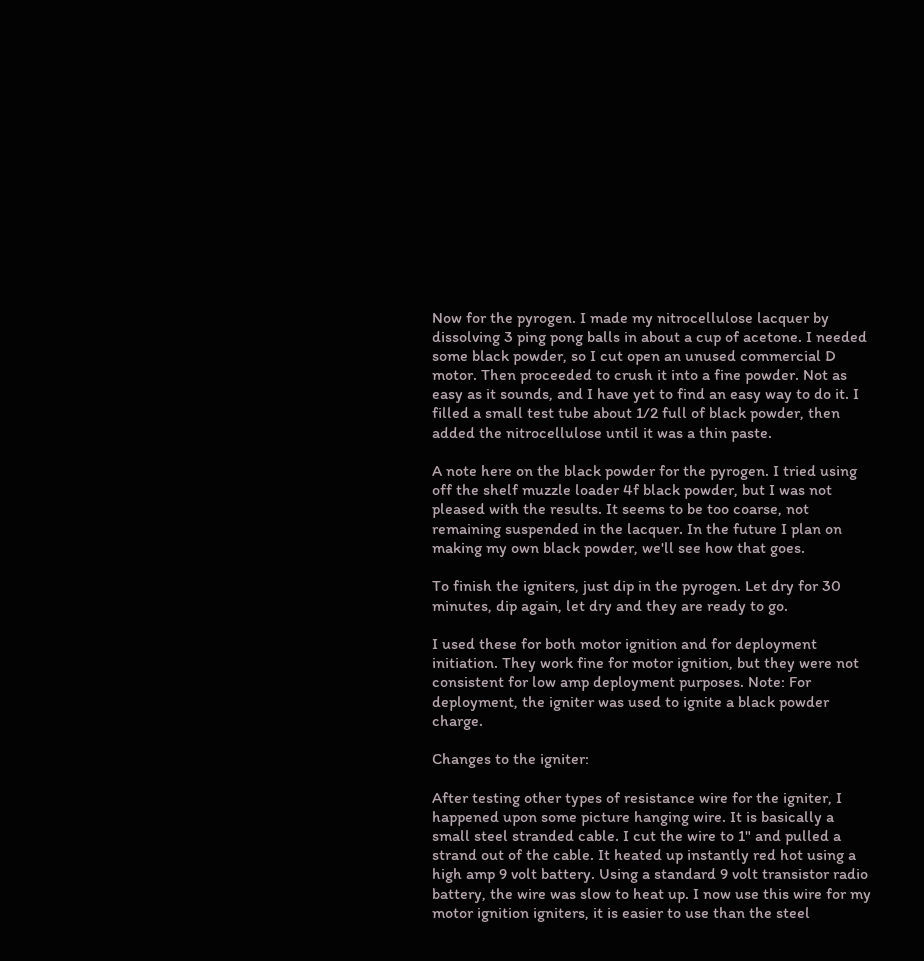Now for the pyrogen. I made my nitrocellulose lacquer by dissolving 3 ping pong balls in about a cup of acetone. I needed some black powder, so I cut open an unused commercial D motor. Then proceeded to crush it into a fine powder. Not as easy as it sounds, and I have yet to find an easy way to do it. I filled a small test tube about 1/2 full of black powder, then added the nitrocellulose until it was a thin paste.

A note here on the black powder for the pyrogen. I tried using off the shelf muzzle loader 4f black powder, but I was not pleased with the results. It seems to be too coarse, not remaining suspended in the lacquer. In the future I plan on making my own black powder, we'll see how that goes.

To finish the igniters, just dip in the pyrogen. Let dry for 30 minutes, dip again, let dry and they are ready to go.

I used these for both motor ignition and for deployment initiation. They work fine for motor ignition, but they were not consistent for low amp deployment purposes. Note: For deployment, the igniter was used to ignite a black powder charge.

Changes to the igniter:

After testing other types of resistance wire for the igniter, I happened upon some picture hanging wire. It is basically a small steel stranded cable. I cut the wire to 1" and pulled a strand out of the cable. It heated up instantly red hot using a high amp 9 volt battery. Using a standard 9 volt transistor radio battery, the wire was slow to heat up. I now use this wire for my motor ignition igniters, it is easier to use than the steel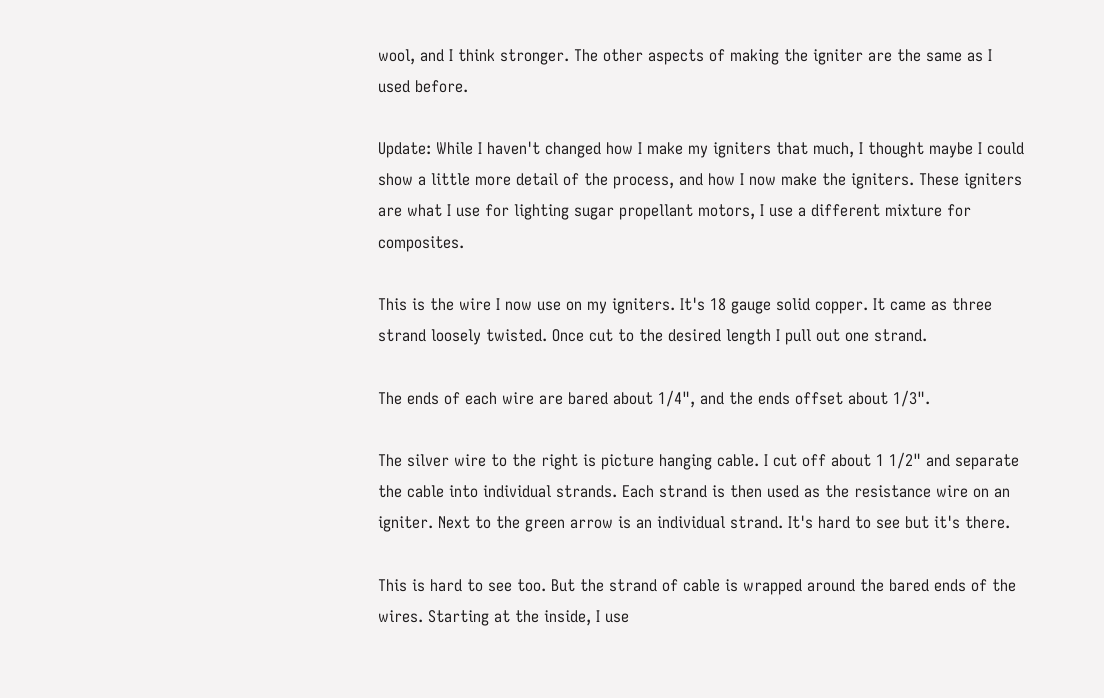wool, and I think stronger. The other aspects of making the igniter are the same as I used before.

Update: While I haven't changed how I make my igniters that much, I thought maybe I could show a little more detail of the process, and how I now make the igniters. These igniters are what I use for lighting sugar propellant motors, I use a different mixture for composites.

This is the wire I now use on my igniters. It's 18 gauge solid copper. It came as three strand loosely twisted. Once cut to the desired length I pull out one strand.

The ends of each wire are bared about 1/4", and the ends offset about 1/3".

The silver wire to the right is picture hanging cable. I cut off about 1 1/2" and separate the cable into individual strands. Each strand is then used as the resistance wire on an igniter. Next to the green arrow is an individual strand. It's hard to see but it's there.

This is hard to see too. But the strand of cable is wrapped around the bared ends of the wires. Starting at the inside, I use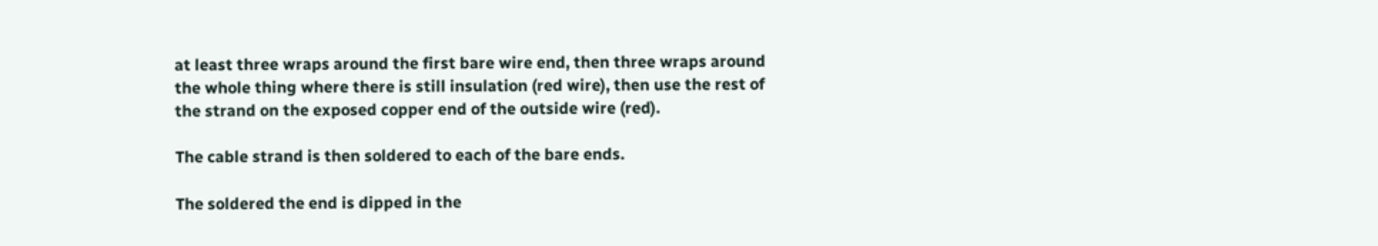at least three wraps around the first bare wire end, then three wraps around the whole thing where there is still insulation (red wire), then use the rest of the strand on the exposed copper end of the outside wire (red).

The cable strand is then soldered to each of the bare ends.

The soldered the end is dipped in the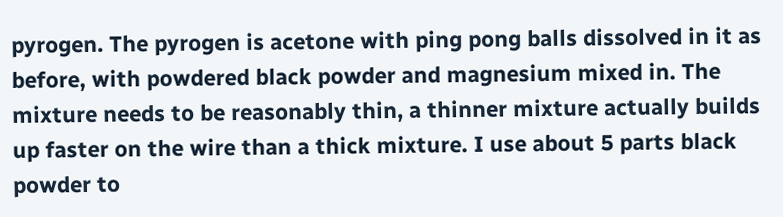pyrogen. The pyrogen is acetone with ping pong balls dissolved in it as before, with powdered black powder and magnesium mixed in. The mixture needs to be reasonably thin, a thinner mixture actually builds up faster on the wire than a thick mixture. I use about 5 parts black powder to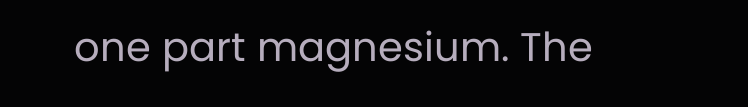one part magnesium. The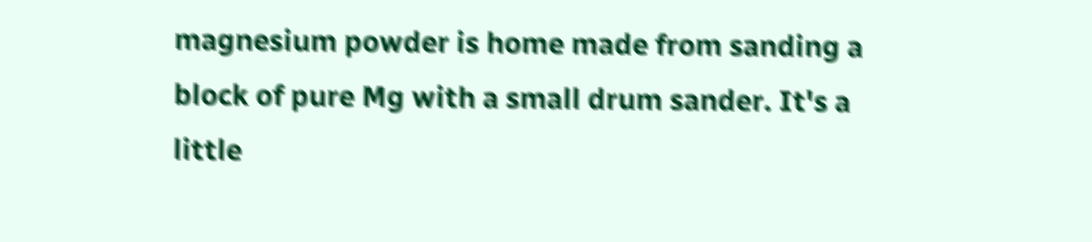magnesium powder is home made from sanding a block of pure Mg with a small drum sander. It's a little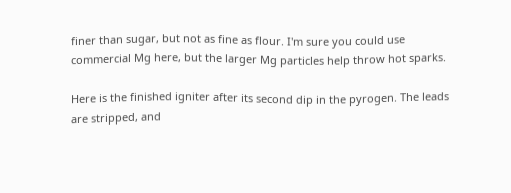finer than sugar, but not as fine as flour. I'm sure you could use commercial Mg here, but the larger Mg particles help throw hot sparks.

Here is the finished igniter after its second dip in the pyrogen. The leads are stripped, and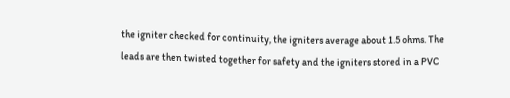the igniter checked for continuity, the igniters average about 1.5 ohms. The leads are then twisted together for safety and the igniters stored in a PVC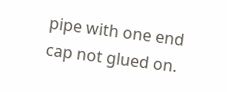pipe with one end cap not glued on.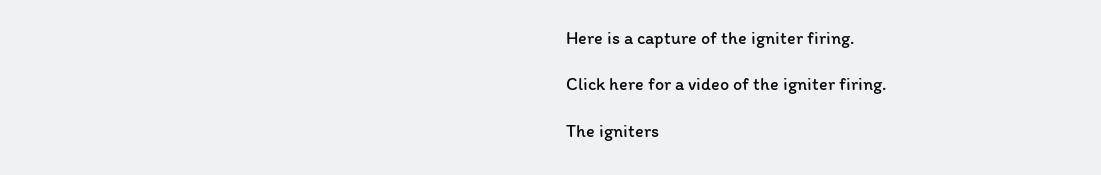Here is a capture of the igniter firing.

Click here for a video of the igniter firing.

The igniters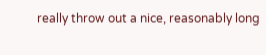really throw out a nice, reasonably long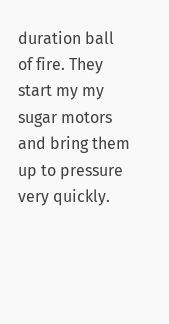duration ball of fire. They start my my sugar motors and bring them up to pressure very quickly.